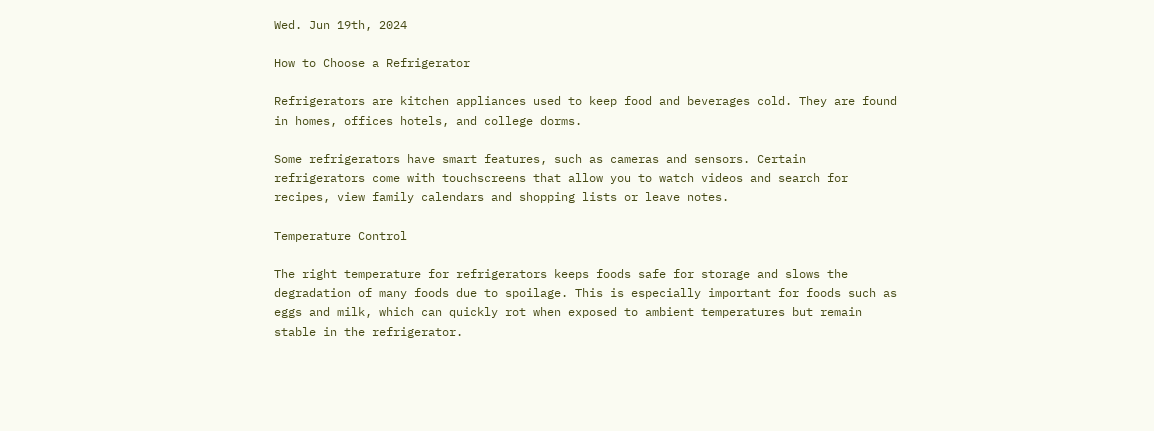Wed. Jun 19th, 2024

How to Choose a Refrigerator

Refrigerators are kitchen appliances used to keep food and beverages cold. They are found in homes, offices hotels, and college dorms.

Some refrigerators have smart features, such as cameras and sensors. Certain refrigerators come with touchscreens that allow you to watch videos and search for recipes, view family calendars and shopping lists or leave notes.

Temperature Control

The right temperature for refrigerators keeps foods safe for storage and slows the degradation of many foods due to spoilage. This is especially important for foods such as eggs and milk, which can quickly rot when exposed to ambient temperatures but remain stable in the refrigerator.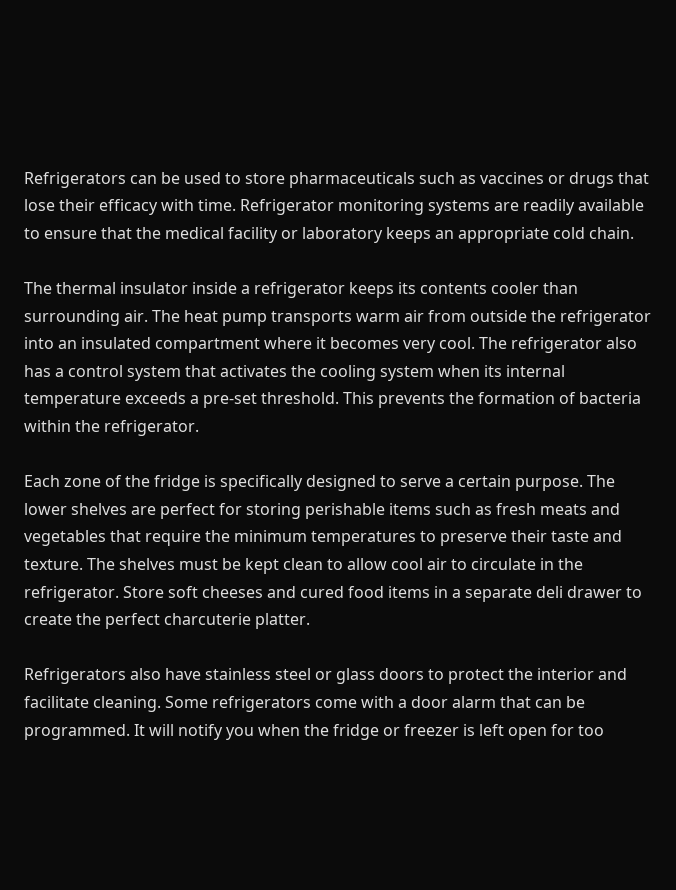Refrigerators can be used to store pharmaceuticals such as vaccines or drugs that lose their efficacy with time. Refrigerator monitoring systems are readily available to ensure that the medical facility or laboratory keeps an appropriate cold chain.

The thermal insulator inside a refrigerator keeps its contents cooler than surrounding air. The heat pump transports warm air from outside the refrigerator into an insulated compartment where it becomes very cool. The refrigerator also has a control system that activates the cooling system when its internal temperature exceeds a pre-set threshold. This prevents the formation of bacteria within the refrigerator.

Each zone of the fridge is specifically designed to serve a certain purpose. The lower shelves are perfect for storing perishable items such as fresh meats and vegetables that require the minimum temperatures to preserve their taste and texture. The shelves must be kept clean to allow cool air to circulate in the refrigerator. Store soft cheeses and cured food items in a separate deli drawer to create the perfect charcuterie platter.

Refrigerators also have stainless steel or glass doors to protect the interior and facilitate cleaning. Some refrigerators come with a door alarm that can be programmed. It will notify you when the fridge or freezer is left open for too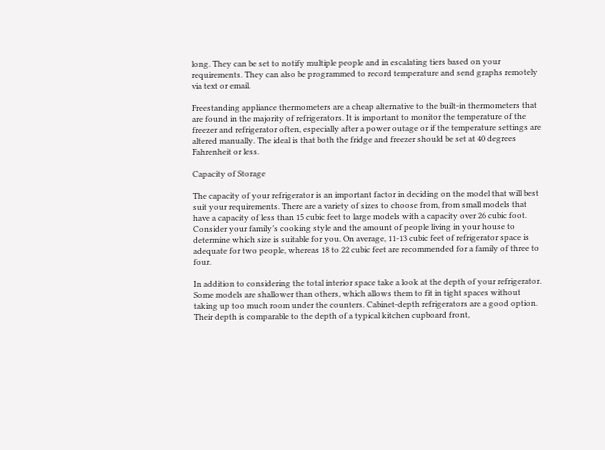long. They can be set to notify multiple people and in escalating tiers based on your requirements. They can also be programmed to record temperature and send graphs remotely via text or email.

Freestanding appliance thermometers are a cheap alternative to the built-in thermometers that are found in the majority of refrigerators. It is important to monitor the temperature of the freezer and refrigerator often, especially after a power outage or if the temperature settings are altered manually. The ideal is that both the fridge and freezer should be set at 40 degrees Fahrenheit or less.

Capacity of Storage

The capacity of your refrigerator is an important factor in deciding on the model that will best suit your requirements. There are a variety of sizes to choose from, from small models that have a capacity of less than 15 cubic feet to large models with a capacity over 26 cubic foot. Consider your family’s cooking style and the amount of people living in your house to determine which size is suitable for you. On average, 11-13 cubic feet of refrigerator space is adequate for two people, whereas 18 to 22 cubic feet are recommended for a family of three to four.

In addition to considering the total interior space take a look at the depth of your refrigerator. Some models are shallower than others, which allows them to fit in tight spaces without taking up too much room under the counters. Cabinet-depth refrigerators are a good option. Their depth is comparable to the depth of a typical kitchen cupboard front,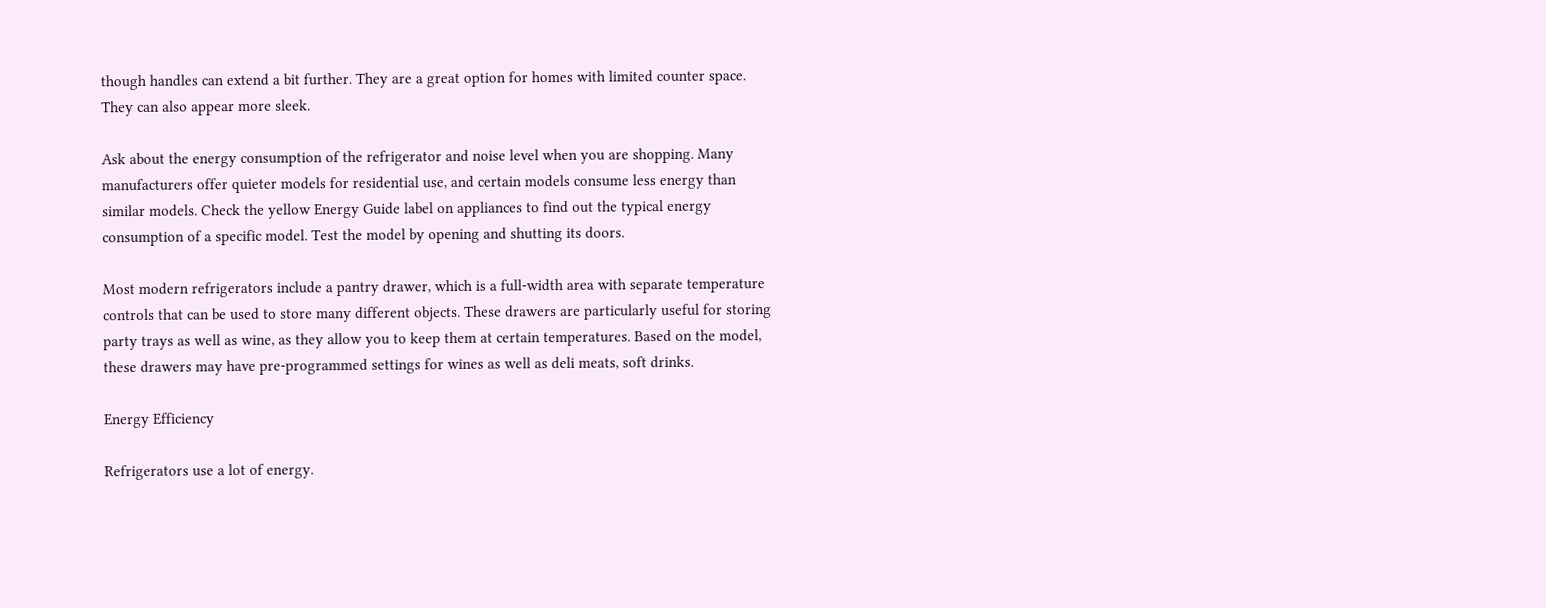though handles can extend a bit further. They are a great option for homes with limited counter space. They can also appear more sleek.

Ask about the energy consumption of the refrigerator and noise level when you are shopping. Many manufacturers offer quieter models for residential use, and certain models consume less energy than similar models. Check the yellow Energy Guide label on appliances to find out the typical energy consumption of a specific model. Test the model by opening and shutting its doors.

Most modern refrigerators include a pantry drawer, which is a full-width area with separate temperature controls that can be used to store many different objects. These drawers are particularly useful for storing party trays as well as wine, as they allow you to keep them at certain temperatures. Based on the model, these drawers may have pre-programmed settings for wines as well as deli meats, soft drinks.

Energy Efficiency

Refrigerators use a lot of energy.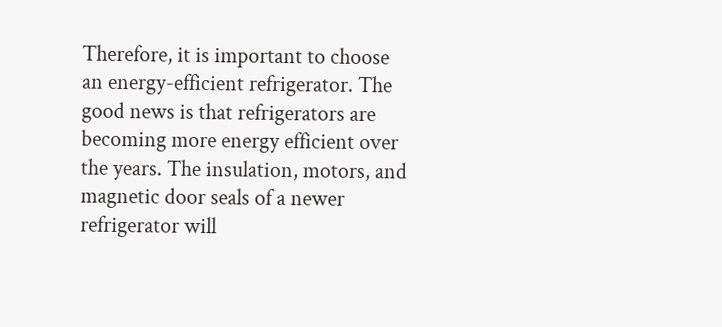Therefore, it is important to choose an energy-efficient refrigerator. The good news is that refrigerators are becoming more energy efficient over the years. The insulation, motors, and magnetic door seals of a newer refrigerator will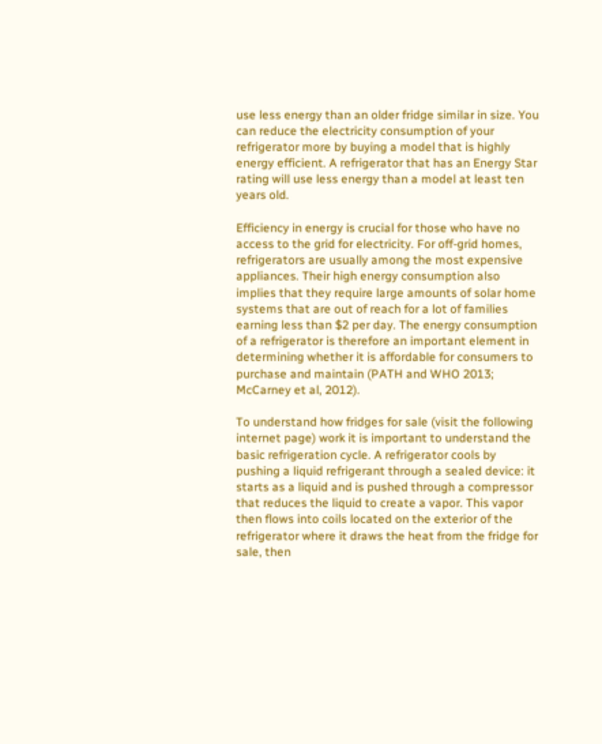use less energy than an older fridge similar in size. You can reduce the electricity consumption of your refrigerator more by buying a model that is highly energy efficient. A refrigerator that has an Energy Star rating will use less energy than a model at least ten years old.

Efficiency in energy is crucial for those who have no access to the grid for electricity. For off-grid homes, refrigerators are usually among the most expensive appliances. Their high energy consumption also implies that they require large amounts of solar home systems that are out of reach for a lot of families earning less than $2 per day. The energy consumption of a refrigerator is therefore an important element in determining whether it is affordable for consumers to purchase and maintain (PATH and WHO 2013; McCarney et al, 2012).

To understand how fridges for sale (visit the following internet page) work it is important to understand the basic refrigeration cycle. A refrigerator cools by pushing a liquid refrigerant through a sealed device: it starts as a liquid and is pushed through a compressor that reduces the liquid to create a vapor. This vapor then flows into coils located on the exterior of the refrigerator where it draws the heat from the fridge for sale, then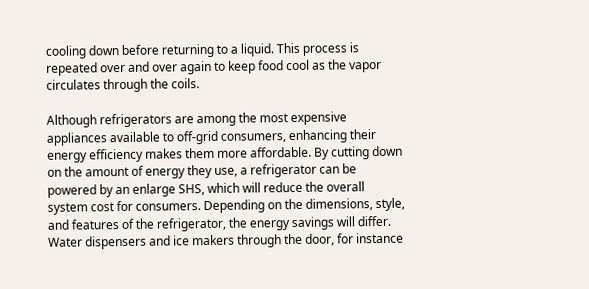cooling down before returning to a liquid. This process is repeated over and over again to keep food cool as the vapor circulates through the coils.

Although refrigerators are among the most expensive appliances available to off-grid consumers, enhancing their energy efficiency makes them more affordable. By cutting down on the amount of energy they use, a refrigerator can be powered by an enlarge SHS, which will reduce the overall system cost for consumers. Depending on the dimensions, style, and features of the refrigerator, the energy savings will differ. Water dispensers and ice makers through the door, for instance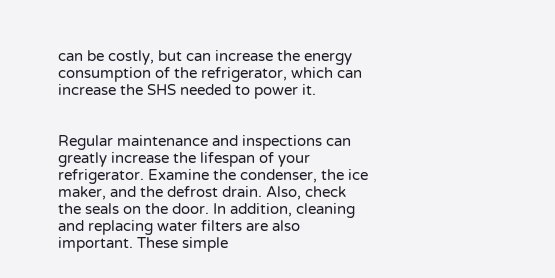can be costly, but can increase the energy consumption of the refrigerator, which can increase the SHS needed to power it.


Regular maintenance and inspections can greatly increase the lifespan of your refrigerator. Examine the condenser, the ice maker, and the defrost drain. Also, check the seals on the door. In addition, cleaning and replacing water filters are also important. These simple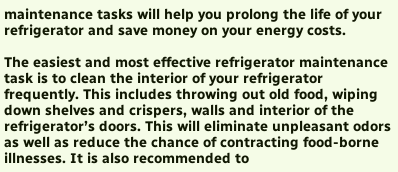maintenance tasks will help you prolong the life of your refrigerator and save money on your energy costs.

The easiest and most effective refrigerator maintenance task is to clean the interior of your refrigerator frequently. This includes throwing out old food, wiping down shelves and crispers, walls and interior of the refrigerator’s doors. This will eliminate unpleasant odors as well as reduce the chance of contracting food-borne illnesses. It is also recommended to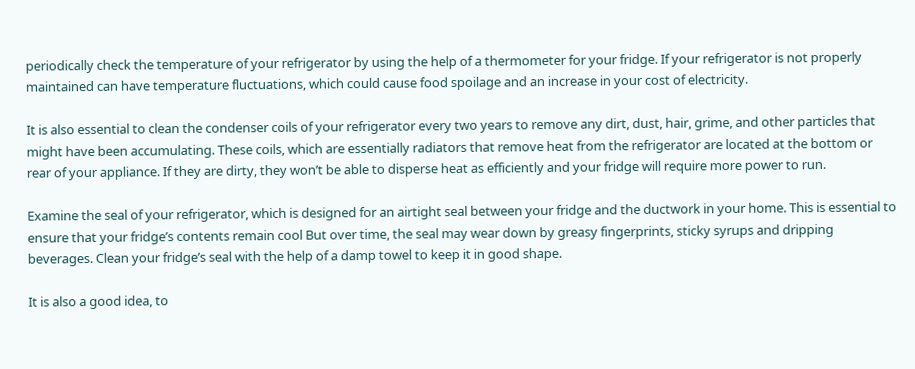periodically check the temperature of your refrigerator by using the help of a thermometer for your fridge. If your refrigerator is not properly maintained can have temperature fluctuations, which could cause food spoilage and an increase in your cost of electricity.

It is also essential to clean the condenser coils of your refrigerator every two years to remove any dirt, dust, hair, grime, and other particles that might have been accumulating. These coils, which are essentially radiators that remove heat from the refrigerator are located at the bottom or rear of your appliance. If they are dirty, they won’t be able to disperse heat as efficiently and your fridge will require more power to run.

Examine the seal of your refrigerator, which is designed for an airtight seal between your fridge and the ductwork in your home. This is essential to ensure that your fridge’s contents remain cool But over time, the seal may wear down by greasy fingerprints, sticky syrups and dripping beverages. Clean your fridge’s seal with the help of a damp towel to keep it in good shape.

It is also a good idea, to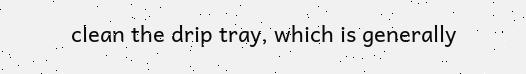clean the drip tray, which is generally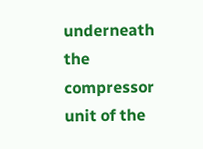underneath the compressor unit of the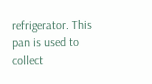refrigerator. This pan is used to collect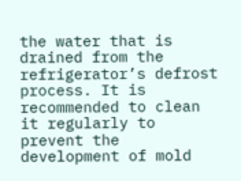the water that is drained from the refrigerator’s defrost process. It is recommended to clean it regularly to prevent the development of mold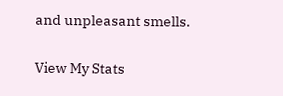and unpleasant smells.

View My Stats